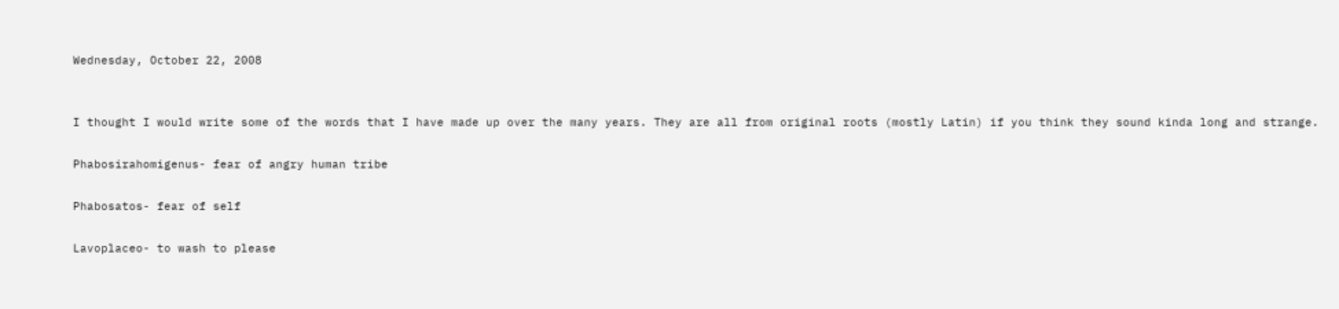Wednesday, October 22, 2008


I thought I would write some of the words that I have made up over the many years. They are all from original roots (mostly Latin) if you think they sound kinda long and strange.

Phabosirahomigenus- fear of angry human tribe

Phabosatos- fear of self

Lavoplaceo- to wash to please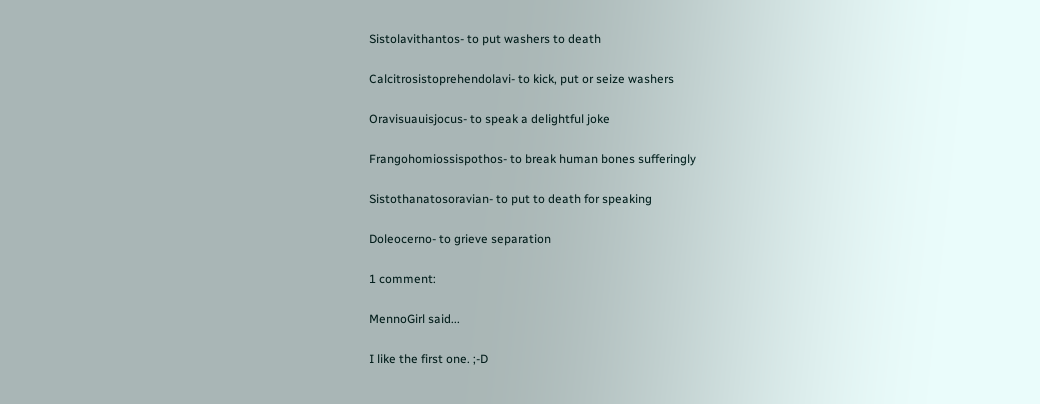Sistolavithantos- to put washers to death

Calcitrosistoprehendolavi- to kick, put or seize washers

Oravisuauisjocus- to speak a delightful joke

Frangohomiossispothos- to break human bones sufferingly

Sistothanatosoravian- to put to death for speaking

Doleocerno- to grieve separation

1 comment:

MennoGirl said...

I like the first one. ;-D